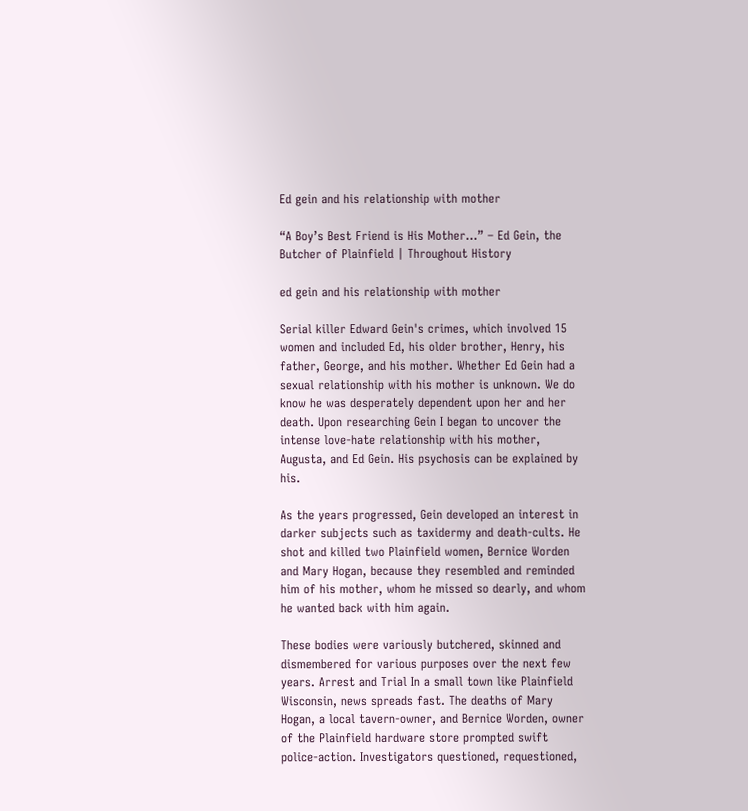Ed gein and his relationship with mother

“A Boy’s Best Friend is His Mother…” – Ed Gein, the Butcher of Plainfield | Throughout History

ed gein and his relationship with mother

Serial killer Edward Gein's crimes, which involved 15 women and included Ed, his older brother, Henry, his father, George, and his mother. Whether Ed Gein had a sexual relationship with his mother is unknown. We do know he was desperately dependent upon her and her death. Upon researching Gein I began to uncover the intense love-hate relationship with his mother, Augusta, and Ed Gein. His psychosis can be explained by his.

As the years progressed, Gein developed an interest in darker subjects such as taxidermy and death-cults. He shot and killed two Plainfield women, Bernice Worden and Mary Hogan, because they resembled and reminded him of his mother, whom he missed so dearly, and whom he wanted back with him again.

These bodies were variously butchered, skinned and dismembered for various purposes over the next few years. Arrest and Trial In a small town like Plainfield Wisconsin, news spreads fast. The deaths of Mary Hogan, a local tavern-owner, and Bernice Worden, owner of the Plainfield hardware store prompted swift police-action. Investigators questioned, requestioned,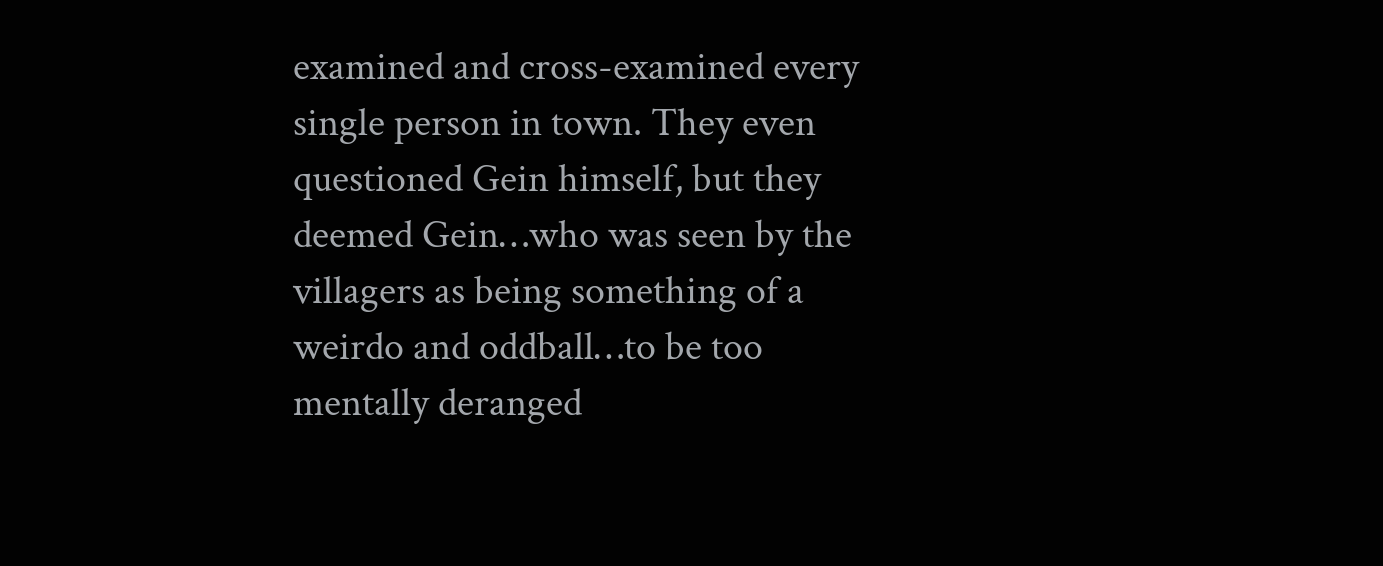examined and cross-examined every single person in town. They even questioned Gein himself, but they deemed Gein…who was seen by the villagers as being something of a weirdo and oddball…to be too mentally deranged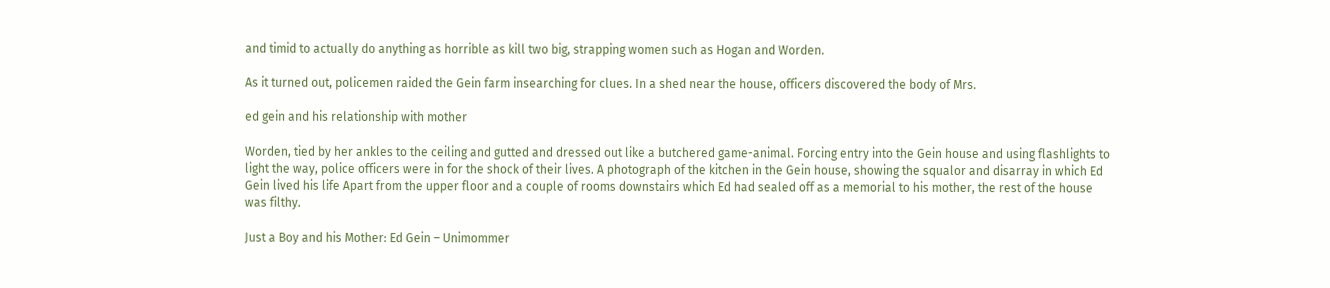and timid to actually do anything as horrible as kill two big, strapping women such as Hogan and Worden.

As it turned out, policemen raided the Gein farm insearching for clues. In a shed near the house, officers discovered the body of Mrs.

ed gein and his relationship with mother

Worden, tied by her ankles to the ceiling and gutted and dressed out like a butchered game-animal. Forcing entry into the Gein house and using flashlights to light the way, police officers were in for the shock of their lives. A photograph of the kitchen in the Gein house, showing the squalor and disarray in which Ed Gein lived his life Apart from the upper floor and a couple of rooms downstairs which Ed had sealed off as a memorial to his mother, the rest of the house was filthy.

Just a Boy and his Mother: Ed Gein – Unimommer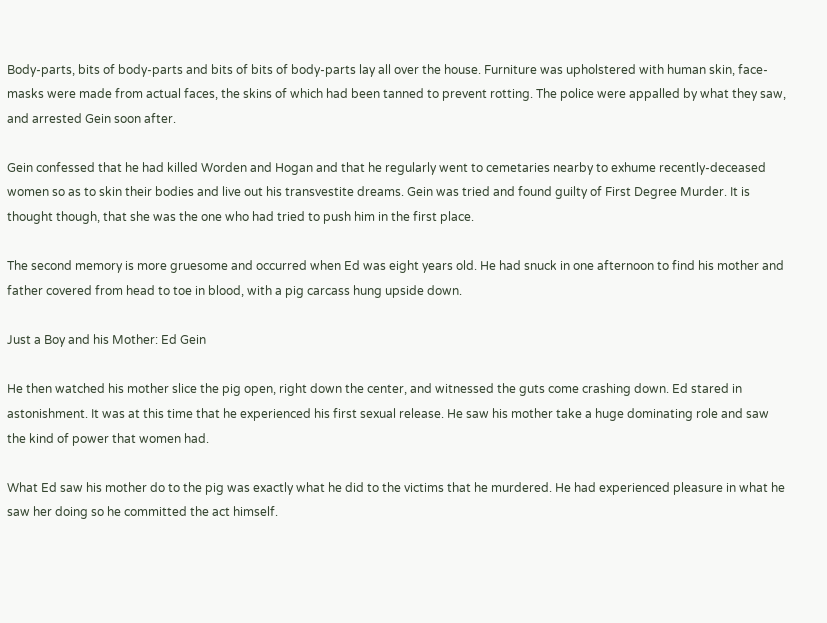Body-parts, bits of body-parts and bits of bits of body-parts lay all over the house. Furniture was upholstered with human skin, face-masks were made from actual faces, the skins of which had been tanned to prevent rotting. The police were appalled by what they saw, and arrested Gein soon after.

Gein confessed that he had killed Worden and Hogan and that he regularly went to cemetaries nearby to exhume recently-deceased women so as to skin their bodies and live out his transvestite dreams. Gein was tried and found guilty of First Degree Murder. It is thought though, that she was the one who had tried to push him in the first place.

The second memory is more gruesome and occurred when Ed was eight years old. He had snuck in one afternoon to find his mother and father covered from head to toe in blood, with a pig carcass hung upside down.

Just a Boy and his Mother: Ed Gein

He then watched his mother slice the pig open, right down the center, and witnessed the guts come crashing down. Ed stared in astonishment. It was at this time that he experienced his first sexual release. He saw his mother take a huge dominating role and saw the kind of power that women had.

What Ed saw his mother do to the pig was exactly what he did to the victims that he murdered. He had experienced pleasure in what he saw her doing so he committed the act himself.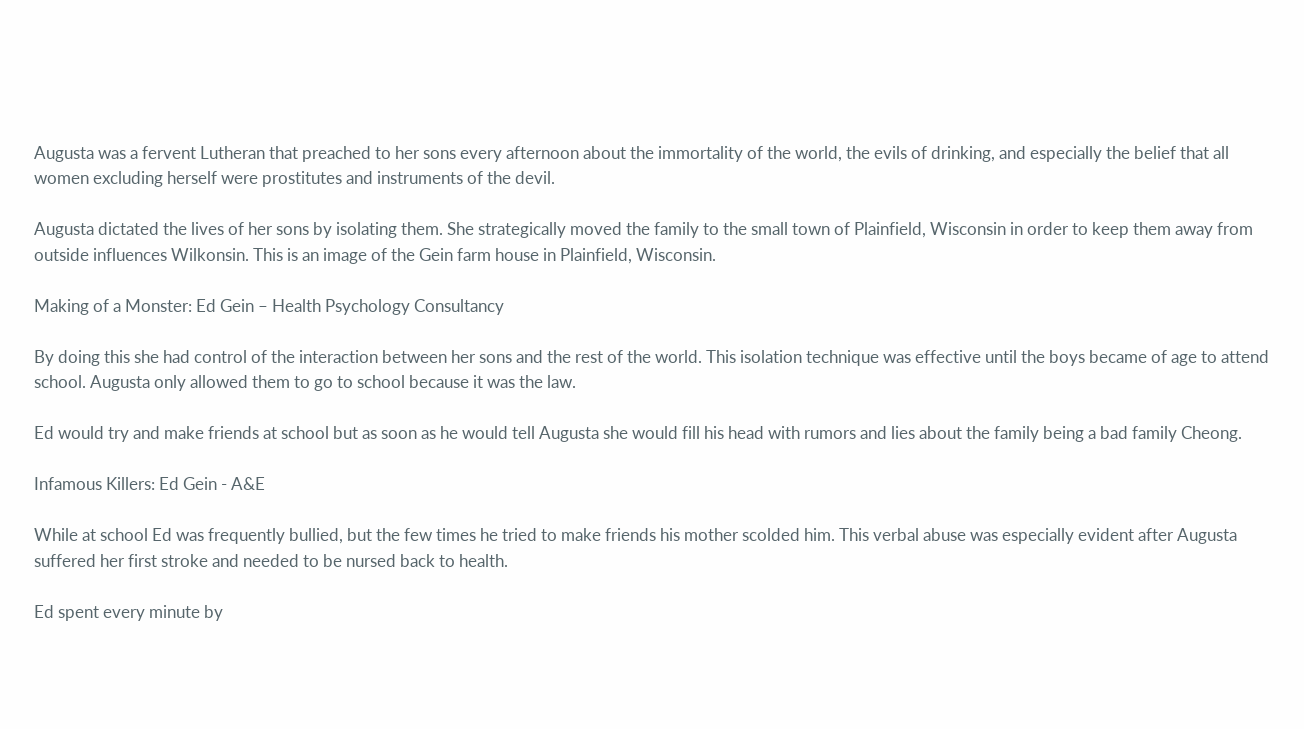Augusta was a fervent Lutheran that preached to her sons every afternoon about the immortality of the world, the evils of drinking, and especially the belief that all women excluding herself were prostitutes and instruments of the devil.

Augusta dictated the lives of her sons by isolating them. She strategically moved the family to the small town of Plainfield, Wisconsin in order to keep them away from outside influences Wilkonsin. This is an image of the Gein farm house in Plainfield, Wisconsin.

Making of a Monster: Ed Gein – Health Psychology Consultancy

By doing this she had control of the interaction between her sons and the rest of the world. This isolation technique was effective until the boys became of age to attend school. Augusta only allowed them to go to school because it was the law.

Ed would try and make friends at school but as soon as he would tell Augusta she would fill his head with rumors and lies about the family being a bad family Cheong.

Infamous Killers: Ed Gein - A&E

While at school Ed was frequently bullied, but the few times he tried to make friends his mother scolded him. This verbal abuse was especially evident after Augusta suffered her first stroke and needed to be nursed back to health.

Ed spent every minute by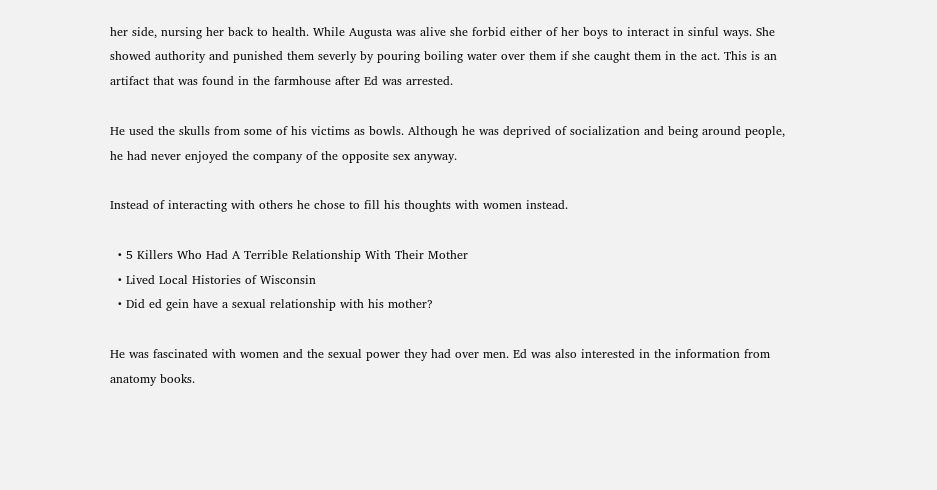her side, nursing her back to health. While Augusta was alive she forbid either of her boys to interact in sinful ways. She showed authority and punished them severly by pouring boiling water over them if she caught them in the act. This is an artifact that was found in the farmhouse after Ed was arrested.

He used the skulls from some of his victims as bowls. Although he was deprived of socialization and being around people, he had never enjoyed the company of the opposite sex anyway.

Instead of interacting with others he chose to fill his thoughts with women instead.

  • 5 Killers Who Had A Terrible Relationship With Their Mother
  • Lived Local Histories of Wisconsin
  • Did ed gein have a sexual relationship with his mother?

He was fascinated with women and the sexual power they had over men. Ed was also interested in the information from anatomy books.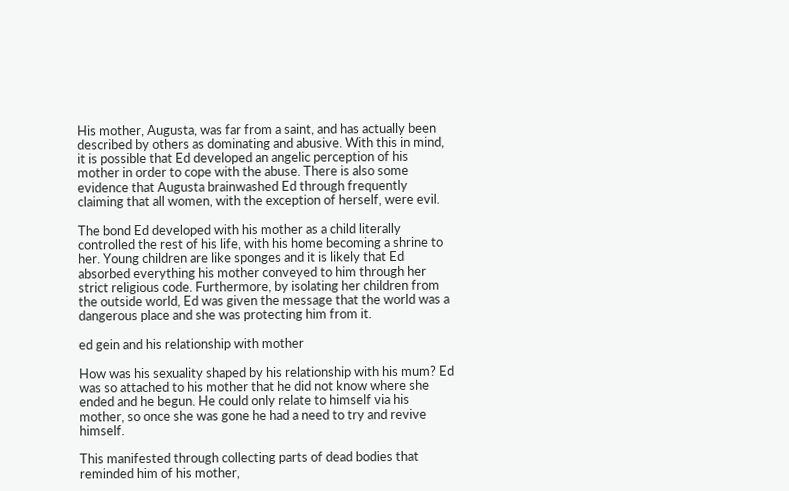His mother, Augusta, was far from a saint, and has actually been described by others as dominating and abusive. With this in mind, it is possible that Ed developed an angelic perception of his mother in order to cope with the abuse. There is also some evidence that Augusta brainwashed Ed through frequently claiming that all women, with the exception of herself, were evil.

The bond Ed developed with his mother as a child literally controlled the rest of his life, with his home becoming a shrine to her. Young children are like sponges and it is likely that Ed absorbed everything his mother conveyed to him through her strict religious code. Furthermore, by isolating her children from the outside world, Ed was given the message that the world was a dangerous place and she was protecting him from it.

ed gein and his relationship with mother

How was his sexuality shaped by his relationship with his mum? Ed was so attached to his mother that he did not know where she ended and he begun. He could only relate to himself via his mother, so once she was gone he had a need to try and revive himself.

This manifested through collecting parts of dead bodies that reminded him of his mother,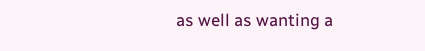as well as wanting a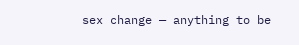sex change — anything to be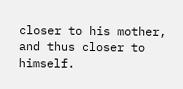closer to his mother, and thus closer to himself.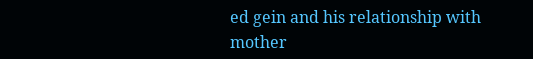ed gein and his relationship with mother